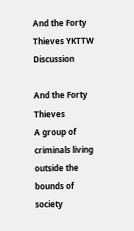And the Forty Thieves YKTTW Discussion

And the Forty Thieves
A group of criminals living outside the bounds of society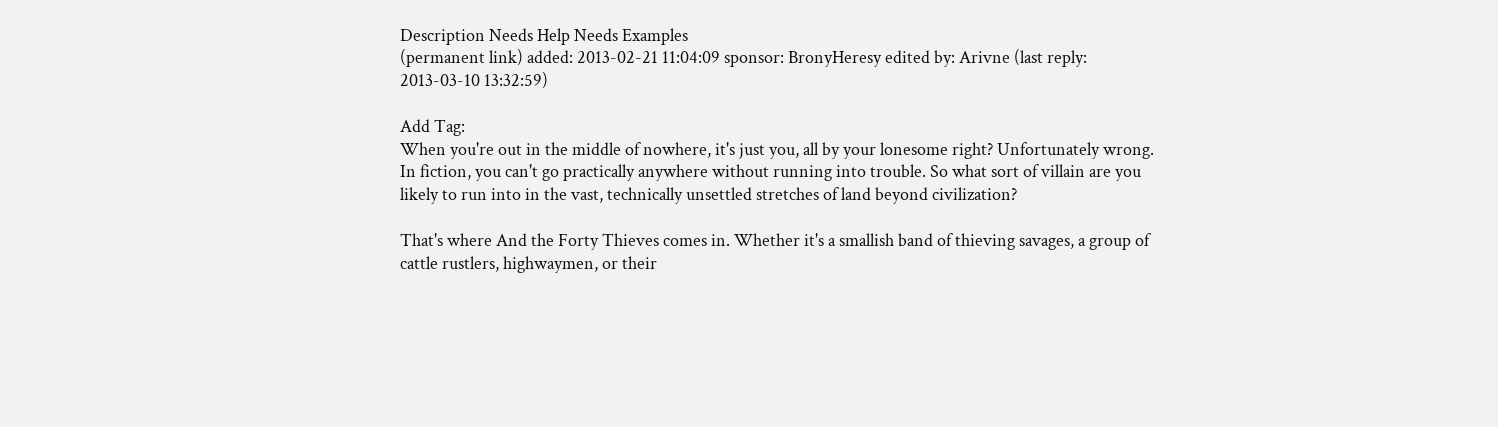Description Needs Help Needs Examples
(permanent link) added: 2013-02-21 11:04:09 sponsor: BronyHeresy edited by: Arivne (last reply: 2013-03-10 13:32:59)

Add Tag:
When you're out in the middle of nowhere, it's just you, all by your lonesome right? Unfortunately wrong. In fiction, you can't go practically anywhere without running into trouble. So what sort of villain are you likely to run into in the vast, technically unsettled stretches of land beyond civilization?

That's where And the Forty Thieves comes in. Whether it's a smallish band of thieving savages, a group of cattle rustlers, highwaymen, or their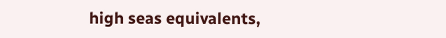high seas equivalents,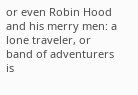or even Robin Hood and his merry men: a lone traveler, or band of adventurers is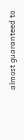almost guaranteed to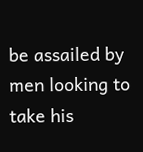be assailed by men looking to take his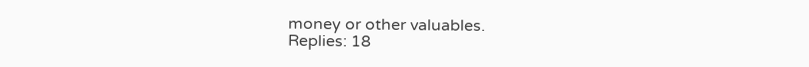money or other valuables.
Replies: 18